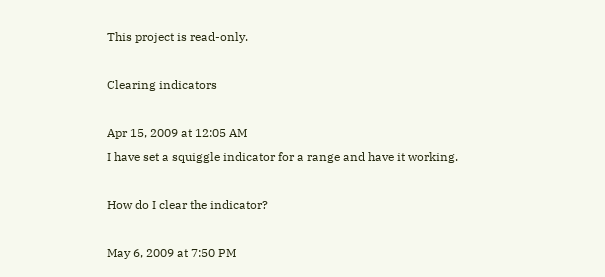This project is read-only.

Clearing indicators

Apr 15, 2009 at 12:05 AM
I have set a squiggle indicator for a range and have it working.

How do I clear the indicator?

May 6, 2009 at 7:50 PM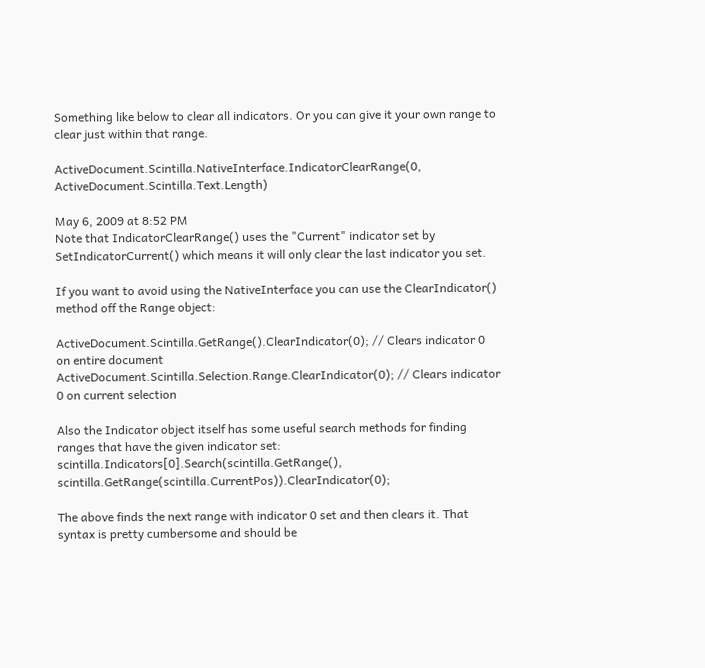Something like below to clear all indicators. Or you can give it your own range to clear just within that range.

ActiveDocument.Scintilla.NativeInterface.IndicatorClearRange(0, ActiveDocument.Scintilla.Text.Length)

May 6, 2009 at 8:52 PM
Note that IndicatorClearRange() uses the "Current" indicator set by SetIndicatorCurrent() which means it will only clear the last indicator you set.

If you want to avoid using the NativeInterface you can use the ClearIndicator() method off the Range object:

ActiveDocument.Scintilla.GetRange().ClearIndicator(0); // Clears indicator 0 on entire document
ActiveDocument.Scintilla.Selection.Range.ClearIndicator(0); // Clears indicator 0 on current selection

Also the Indicator object itself has some useful search methods for finding ranges that have the given indicator set:
scintilla.Indicators[0].Search(scintilla.GetRange(), scintilla.GetRange(scintilla.CurrentPos)).ClearIndicator(0);

The above finds the next range with indicator 0 set and then clears it. That syntax is pretty cumbersome and should be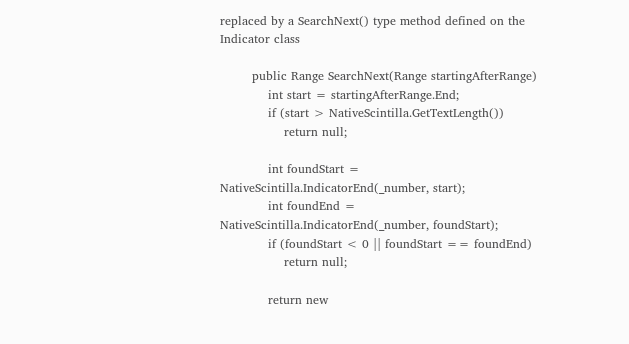replaced by a SearchNext() type method defined on the Indicator class

        public Range SearchNext(Range startingAfterRange)
            int start = startingAfterRange.End;
            if (start > NativeScintilla.GetTextLength())
                return null;

            int foundStart = NativeScintilla.IndicatorEnd(_number, start);
            int foundEnd = NativeScintilla.IndicatorEnd(_number, foundStart);
            if (foundStart < 0 || foundStart == foundEnd)
                return null;

            return new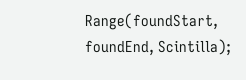Range(foundStart, foundEnd, Scintilla);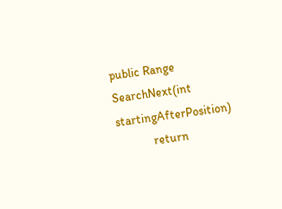public Range SearchNext(int startingAfterPosition)
            return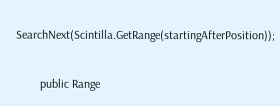SearchNext(Scintilla.GetRange(startingAfterPosition));

        public Range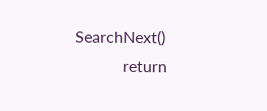SearchNext()
            return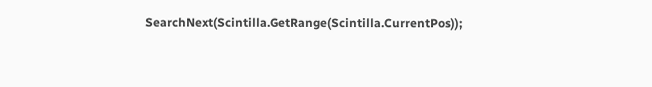SearchNext(Scintilla.GetRange(Scintilla.CurrentPos));